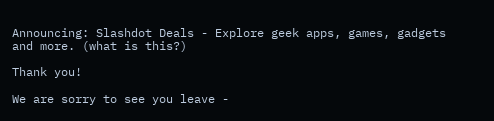Announcing: Slashdot Deals - Explore geek apps, games, gadgets and more. (what is this?)

Thank you!

We are sorry to see you leave -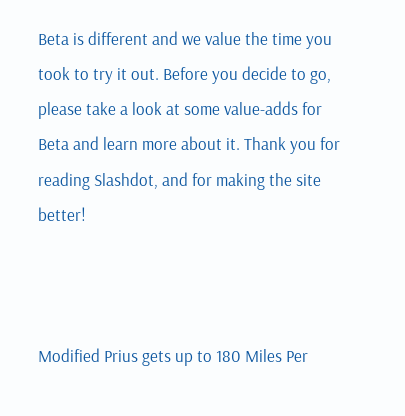Beta is different and we value the time you took to try it out. Before you decide to go, please take a look at some value-adds for Beta and learn more about it. Thank you for reading Slashdot, and for making the site better!



Modified Prius gets up to 180 Miles Per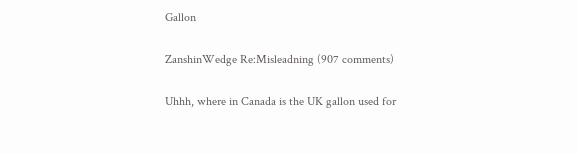Gallon

ZanshinWedge Re:Misleadning (907 comments)

Uhhh, where in Canada is the UK gallon used for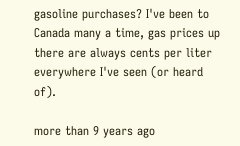gasoline purchases? I've been to Canada many a time, gas prices up there are always cents per liter everywhere I've seen (or heard of).

more than 9 years ago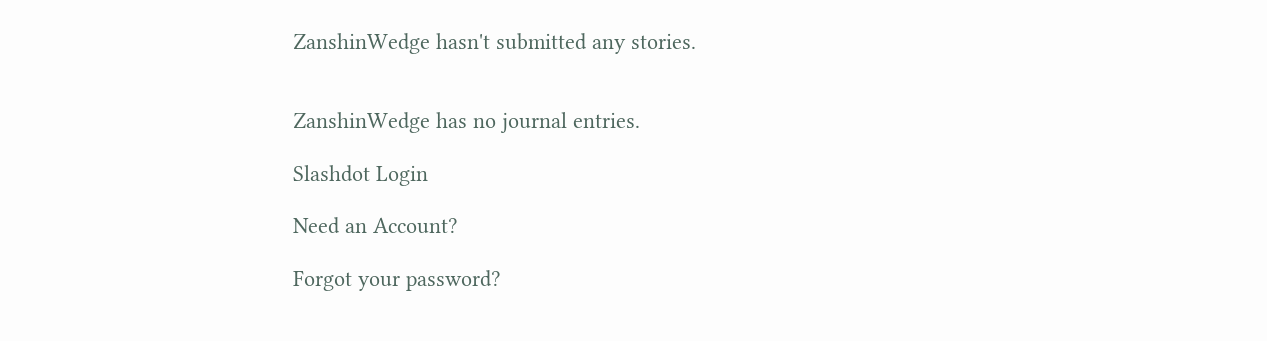ZanshinWedge hasn't submitted any stories.


ZanshinWedge has no journal entries.

Slashdot Login

Need an Account?

Forgot your password?